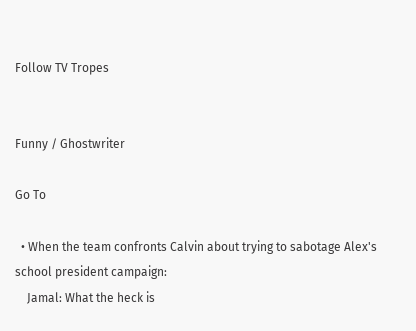Follow TV Tropes


Funny / Ghostwriter

Go To

  • When the team confronts Calvin about trying to sabotage Alex's school president campaign:
    Jamal: What the heck is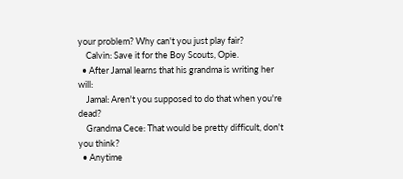your problem? Why can't you just play fair?
    Calvin: Save it for the Boy Scouts, Opie.
  • After Jamal learns that his grandma is writing her will:
    Jamal: Aren't you supposed to do that when you're dead?
    Grandma Cece: That would be pretty difficult, don't you think?
  • Anytime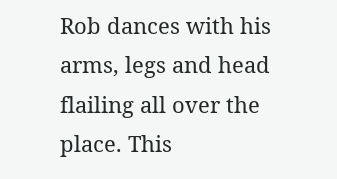Rob dances with his arms, legs and head flailing all over the place. This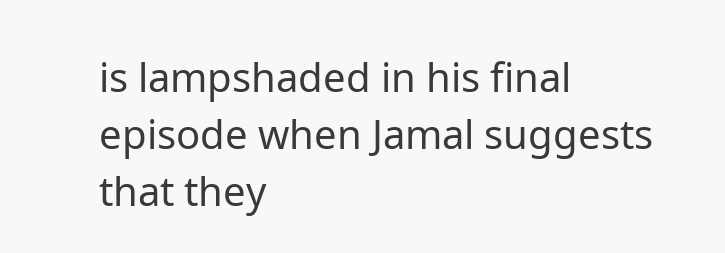is lampshaded in his final episode when Jamal suggests that they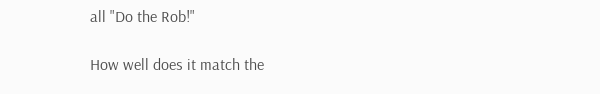all "Do the Rob!"

How well does it match the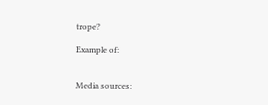trope?

Example of:


Media sources: